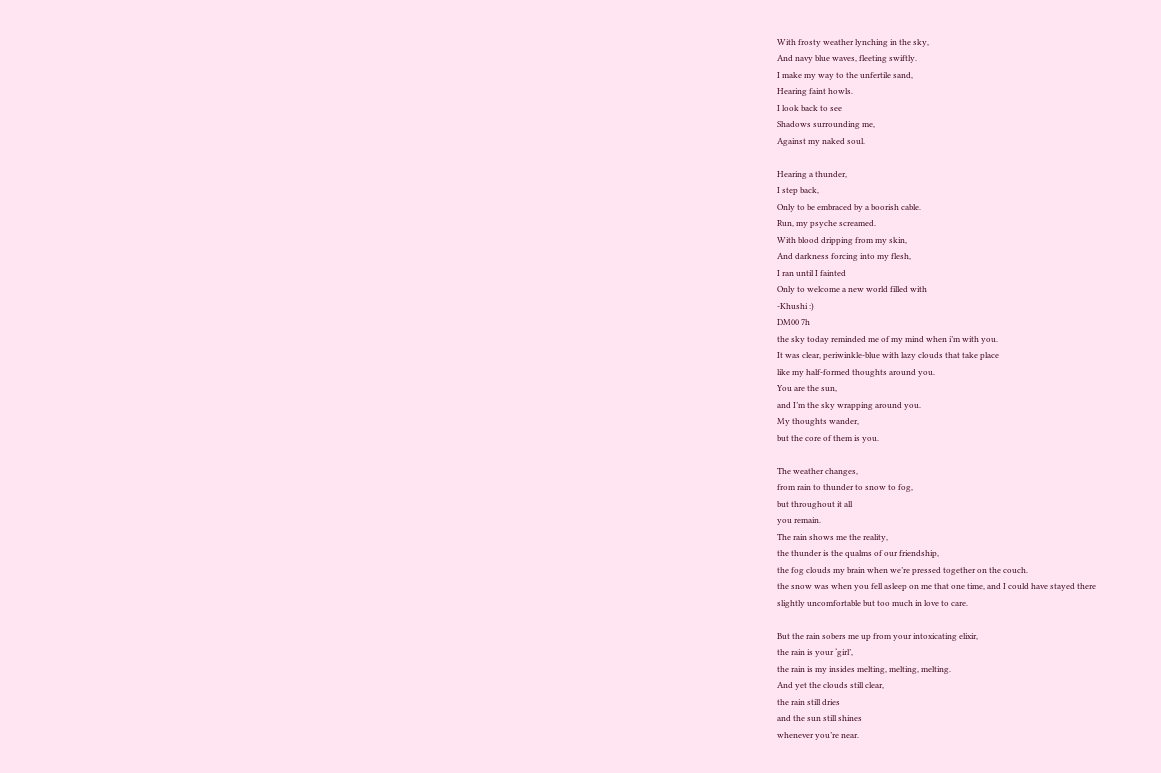With frosty weather lynching in the sky,
And navy blue waves, fleeting swiftly.
I make my way to the unfertile sand,
Hearing faint howls.
I look back to see
Shadows surrounding me,
Against my naked soul.

Hearing a thunder,
I step back,
Only to be embraced by a boorish cable.
Run, my psyche screamed.
With blood dripping from my skin,
And darkness forcing into my flesh,
I ran until I fainted
Only to welcome a new world filled with
-Khushi :)
DM00 7h
the sky today reminded me of my mind when i’m with you.
It was clear, periwinkle-blue with lazy clouds that take place
like my half-formed thoughts around you.
You are the sun,
and I’m the sky wrapping around you.
My thoughts wander,
but the core of them is you.

The weather changes,
from rain to thunder to snow to fog,
but throughout it all
you remain.
The rain shows me the reality,
the thunder is the qualms of our friendship,
the fog clouds my brain when we’re pressed together on the couch.
the snow was when you fell asleep on me that one time, and I could have stayed there
slightly uncomfortable but too much in love to care.

But the rain sobers me up from your intoxicating elixir,
the rain is your ‘girl’,
the rain is my insides melting, melting, melting.
And yet the clouds still clear,
the rain still dries
and the sun still shines
whenever you’re near.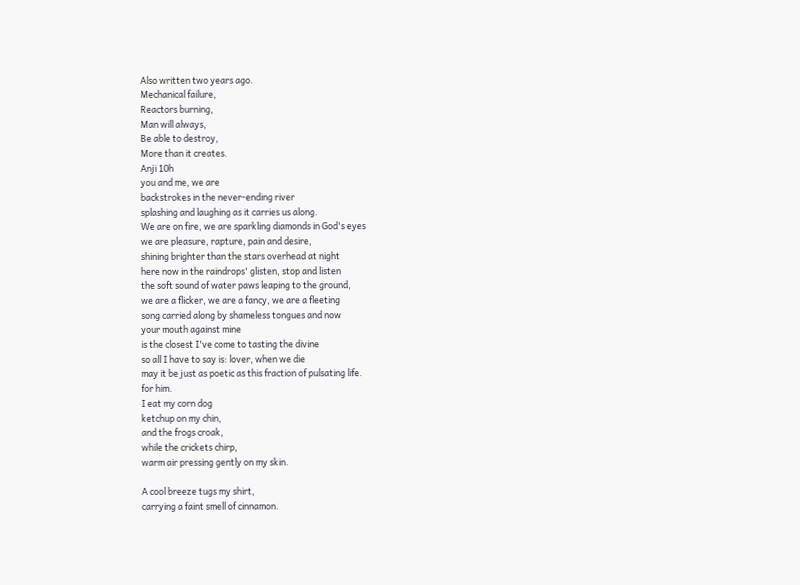Also written two years ago.
Mechanical failure,
Reactors burning,
Man will always,
Be able to destroy,
More than it creates.
Anji 10h
you and me, we are
backstrokes in the never-ending river
splashing and laughing as it carries us along.
We are on fire, we are sparkling diamonds in God's eyes
we are pleasure, rapture, pain and desire,
shining brighter than the stars overhead at night
here now in the raindrops' glisten, stop and listen
the soft sound of water paws leaping to the ground,
we are a flicker, we are a fancy, we are a fleeting
song carried along by shameless tongues and now
your mouth against mine
is the closest I've come to tasting the divine
so all I have to say is: lover, when we die
may it be just as poetic as this fraction of pulsating life.
for him.
I eat my corn dog
ketchup on my chin,
and the frogs croak,
while the crickets chirp,
warm air pressing gently on my skin.

A cool breeze tugs my shirt,
carrying a faint smell of cinnamon.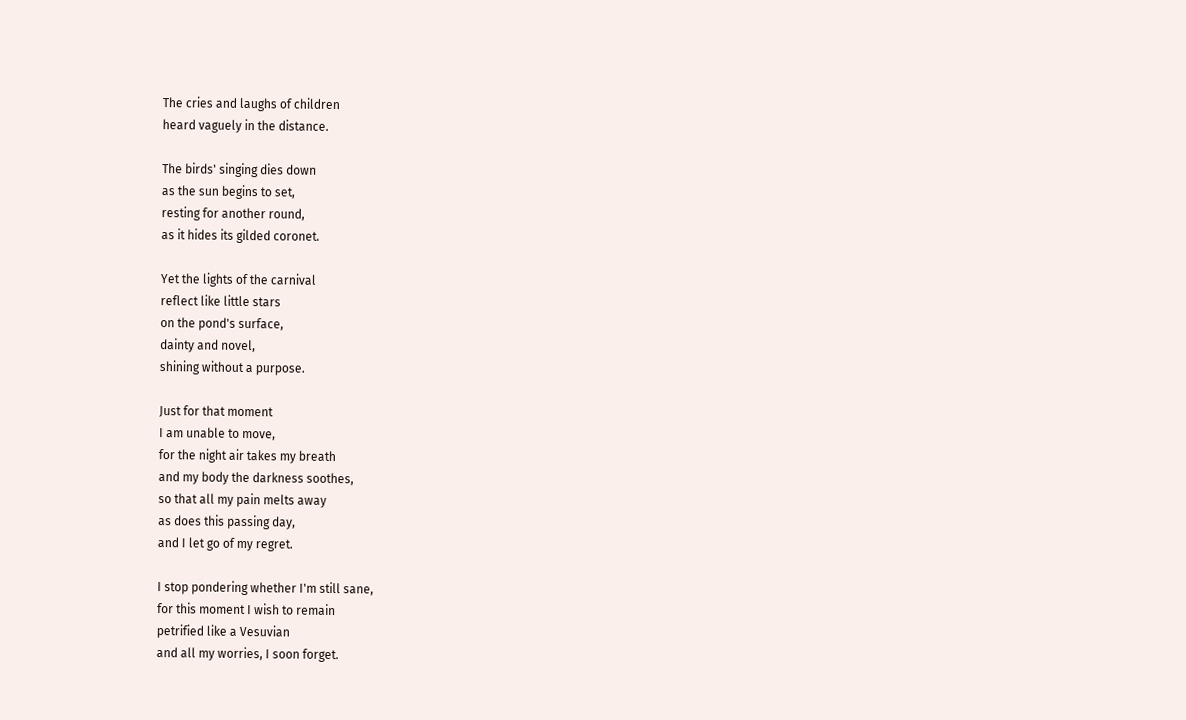The cries and laughs of children
heard vaguely in the distance.

The birds' singing dies down
as the sun begins to set,
resting for another round,
as it hides its gilded coronet.

Yet the lights of the carnival
reflect like little stars
on the pond's surface,
dainty and novel,
shining without a purpose.

Just for that moment
I am unable to move,
for the night air takes my breath
and my body the darkness soothes,
so that all my pain melts away
as does this passing day,
and I let go of my regret.

I stop pondering whether I'm still sane,
for this moment I wish to remain
petrified like a Vesuvian
and all my worries, I soon forget.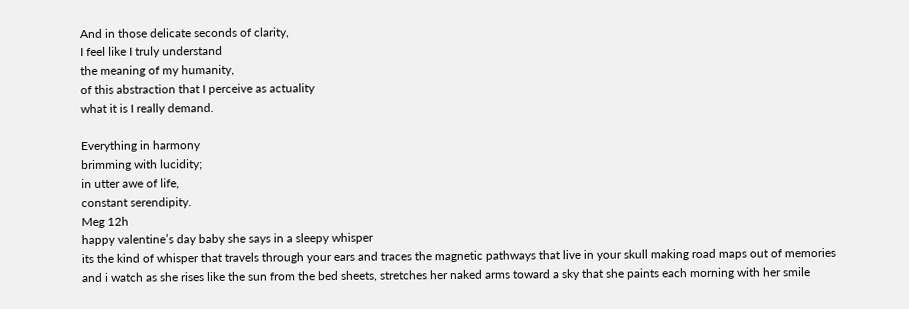And in those delicate seconds of clarity,
I feel like I truly understand
the meaning of my humanity,
of this abstraction that I perceive as actuality
what it is I really demand.

Everything in harmony
brimming with lucidity;
in utter awe of life,
constant serendipity.
Meg 12h
happy valentine’s day baby she says in a sleepy whisper
its the kind of whisper that travels through your ears and traces the magnetic pathways that live in your skull making road maps out of memories
and i watch as she rises like the sun from the bed sheets, stretches her naked arms toward a sky that she paints each morning with her smile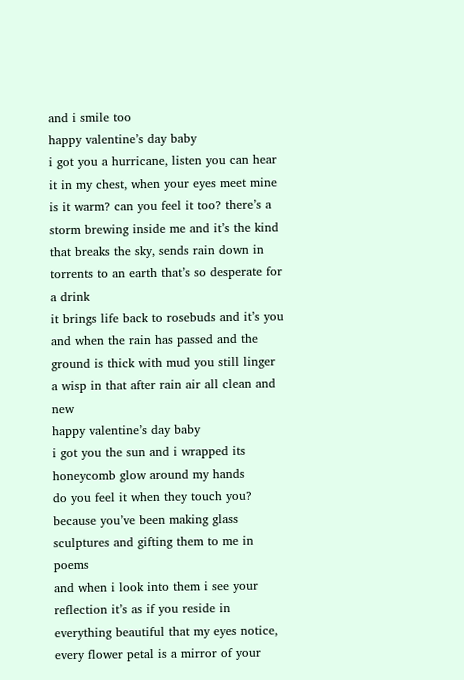and i smile too
happy valentine’s day baby
i got you a hurricane, listen you can hear it in my chest, when your eyes meet mine
is it warm? can you feel it too? there’s a storm brewing inside me and it’s the kind that breaks the sky, sends rain down in torrents to an earth that’s so desperate for a drink
it brings life back to rosebuds and it’s you
and when the rain has passed and the ground is thick with mud you still linger
a wisp in that after rain air all clean and new
happy valentine’s day baby
i got you the sun and i wrapped its honeycomb glow around my hands
do you feel it when they touch you? because you’ve been making glass sculptures and gifting them to me in poems
and when i look into them i see your reflection it’s as if you reside in everything beautiful that my eyes notice, every flower petal is a mirror of your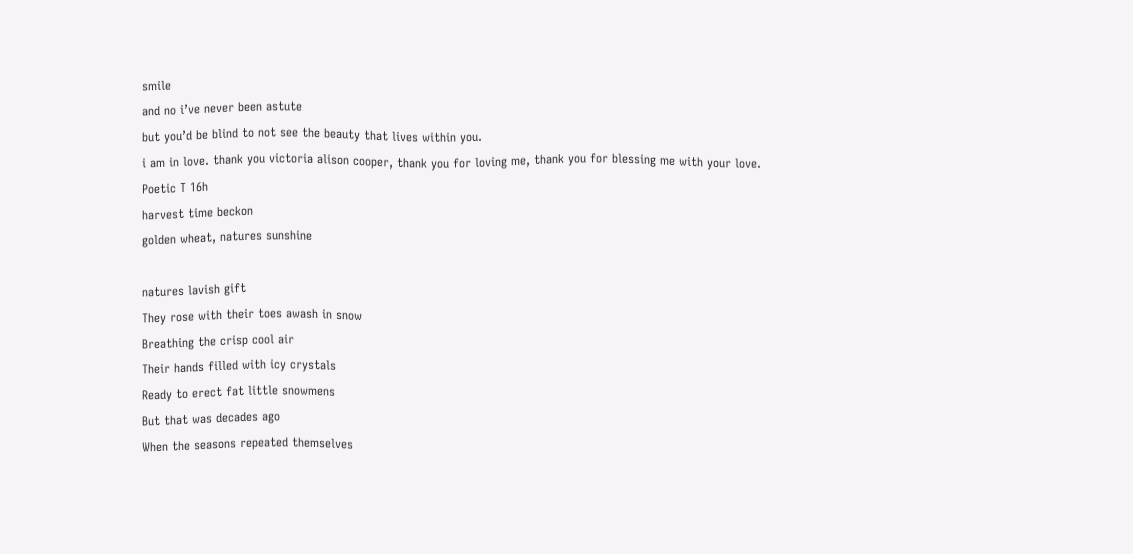smile
and no i’ve never been astute
but you’d be blind to not see the beauty that lives within you.
i am in love. thank you victoria alison cooper, thank you for loving me, thank you for blessing me with your love.
Poetic T 16h
harvest time beckon
golden wheat, natures sunshine

natures lavish gift
They rose with their toes awash in snow
Breathing the crisp cool air
Their hands filled with icy crystals
Ready to erect fat little snowmens
But that was decades ago
When the seasons repeated themselves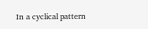In a cyclical pattern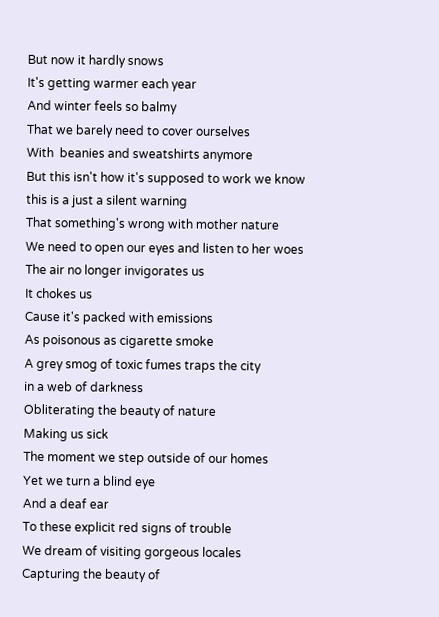But now it hardly snows
It's getting warmer each year
And winter feels so balmy
That we barely need to cover ourselves
With  beanies and sweatshirts anymore
But this isn't how it's supposed to work we know
this is a just a silent warning
That something's wrong with mother nature
We need to open our eyes and listen to her woes
The air no longer invigorates us
It chokes us
Cause it's packed with emissions
As poisonous as cigarette smoke
A grey smog of toxic fumes traps the city
in a web of darkness
Obliterating the beauty of nature
Making us sick
The moment we step outside of our homes
Yet we turn a blind eye
And a deaf ear
To these explicit red signs of trouble
We dream of visiting gorgeous locales
Capturing the beauty of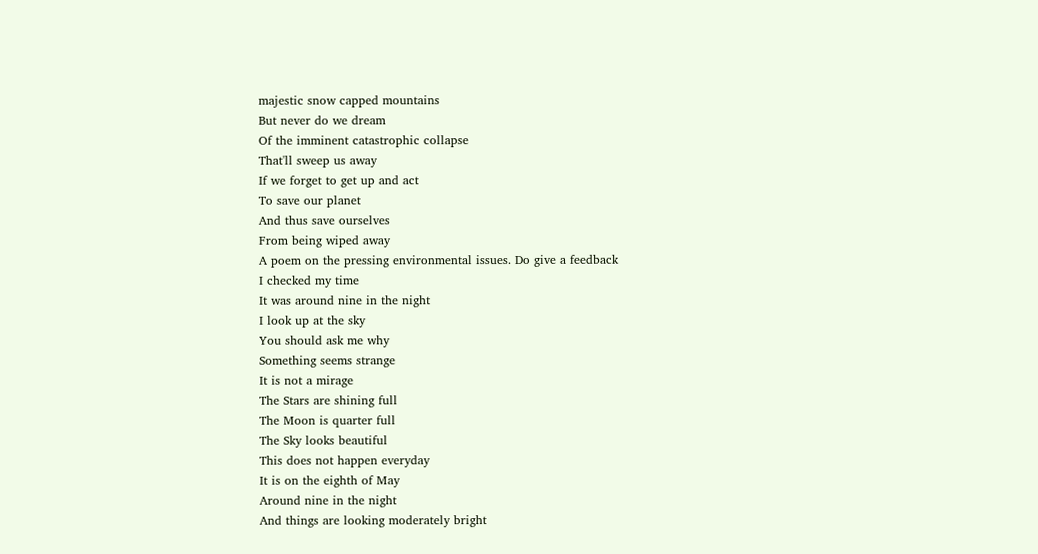majestic snow capped mountains
But never do we dream
Of the imminent catastrophic collapse
That'll sweep us away
If we forget to get up and act
To save our planet
And thus save ourselves
From being wiped away
A poem on the pressing environmental issues. Do give a feedback
I checked my time
It was around nine in the night
I look up at the sky
You should ask me why
Something seems strange
It is not a mirage
The Stars are shining full
The Moon is quarter full
The Sky looks beautiful
This does not happen everyday
It is on the eighth of May
Around nine in the night
And things are looking moderately bright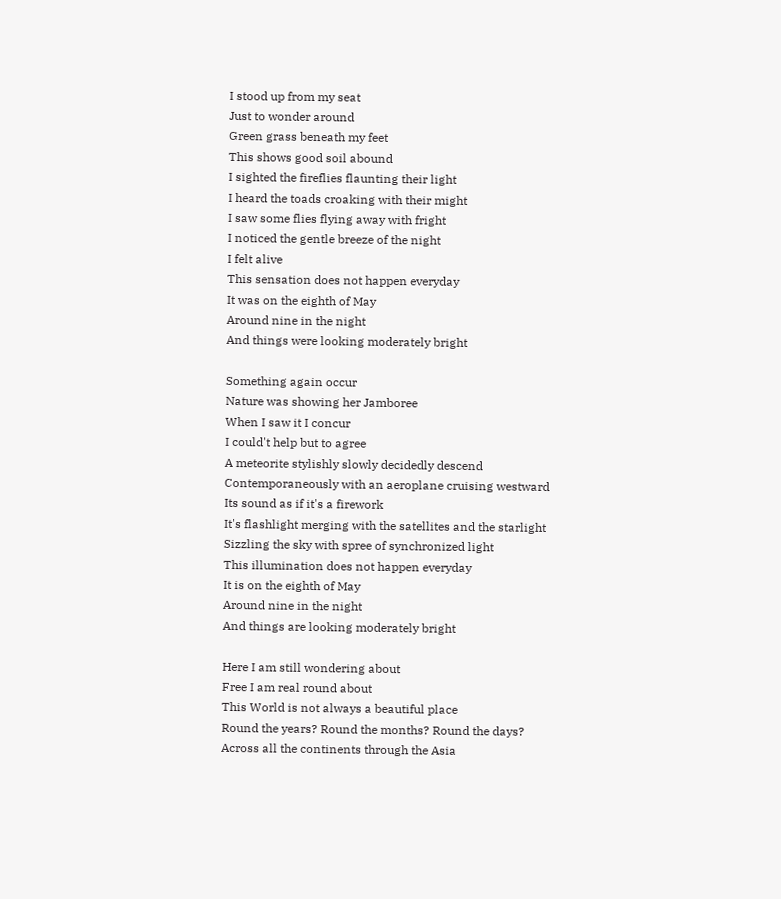I stood up from my seat
Just to wonder around
Green grass beneath my feet
This shows good soil abound
I sighted the fireflies flaunting their light
I heard the toads croaking with their might
I saw some flies flying away with fright
I noticed the gentle breeze of the night
I felt alive
This sensation does not happen everyday
It was on the eighth of May
Around nine in the night
And things were looking moderately bright

Something again occur
Nature was showing her Jamboree
When I saw it I concur
I could't help but to agree
A meteorite stylishly slowly decidedly descend
Contemporaneously with an aeroplane cruising westward
Its sound as if it's a firework
It's flashlight merging with the satellites and the starlight
Sizzling the sky with spree of synchronized light
This illumination does not happen everyday
It is on the eighth of May
Around nine in the night
And things are looking moderately bright

Here I am still wondering about
Free I am real round about
This World is not always a beautiful place
Round the years? Round the months? Round the days?
Across all the continents through the Asia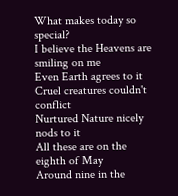What makes today so special?
I believe the Heavens are smiling on me
Even Earth agrees to it
Cruel creatures couldn't conflict
Nurtured Nature nicely nods to it
All these are on the eighth of May
Around nine in the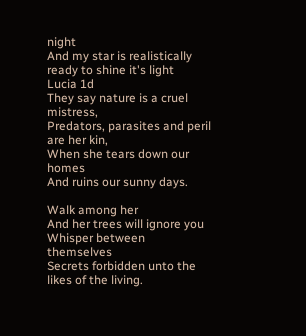night
And my star is realistically ready to shine it's light
Lucia 1d
They say nature is a cruel mistress,
Predators, parasites and peril are her kin,
When she tears down our homes
And ruins our sunny days.

Walk among her
And her trees will ignore you
Whisper between themselves
Secrets forbidden unto the likes of the living.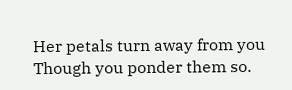Her petals turn away from you
Though you ponder them so.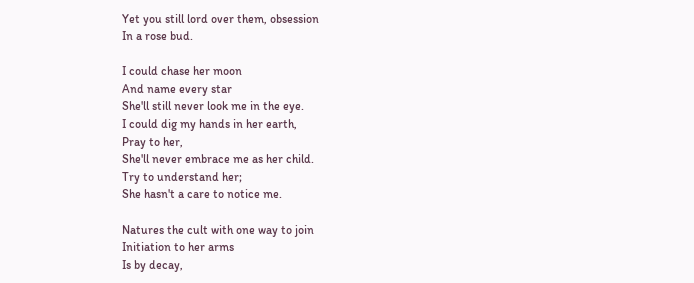Yet you still lord over them, obsession
In a rose bud.

I could chase her moon
And name every star
She'll still never look me in the eye.
I could dig my hands in her earth,
Pray to her,
She'll never embrace me as her child.
Try to understand her;
She hasn't a care to notice me.

Natures the cult with one way to join
Initiation to her arms
Is by decay,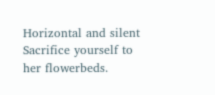Horizontal and silent
Sacrifice yourself to her flowerbeds.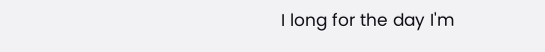I long for the day I'm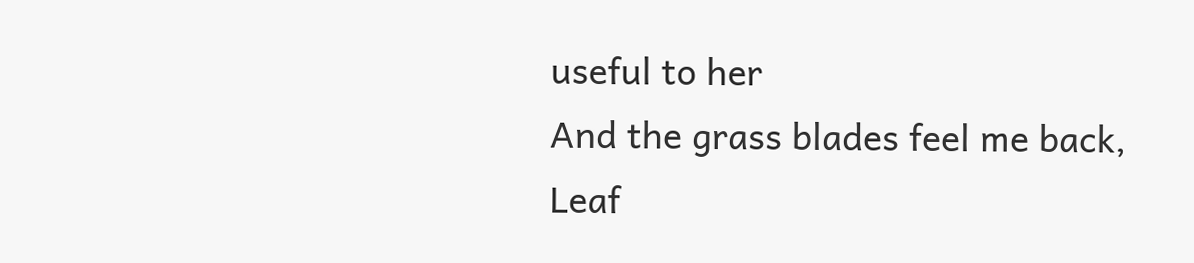useful to her
And the grass blades feel me back,
Leaf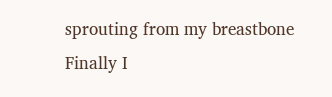sprouting from my breastbone
Finally I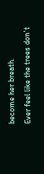become her breath.
Ever feel like the trees don't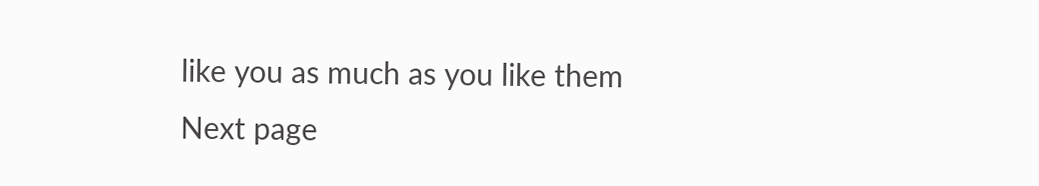like you as much as you like them
Next page